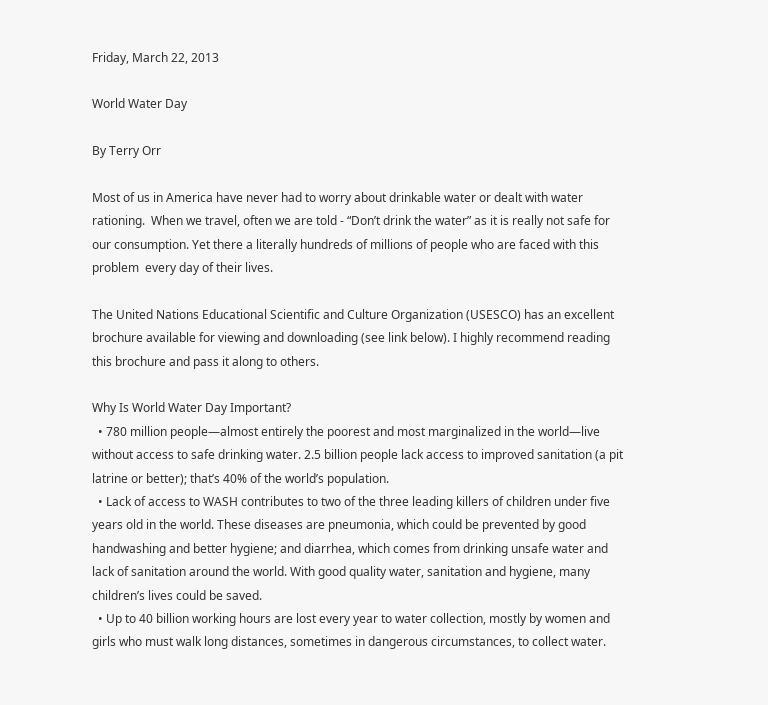Friday, March 22, 2013

World Water Day

By Terry Orr

Most of us in America have never had to worry about drinkable water or dealt with water rationing.  When we travel, often we are told - “Don’t drink the water” as it is really not safe for our consumption. Yet there a literally hundreds of millions of people who are faced with this problem  every day of their lives.

The United Nations Educational Scientific and Culture Organization (USESCO) has an excellent brochure available for viewing and downloading (see link below). I highly recommend reading this brochure and pass it along to others.

Why Is World Water Day Important?
  • 780 million people—almost entirely the poorest and most marginalized in the world—live without access to safe drinking water. 2.5 billion people lack access to improved sanitation (a pit latrine or better); that’s 40% of the world’s population.
  • Lack of access to WASH contributes to two of the three leading killers of children under five years old in the world. These diseases are pneumonia, which could be prevented by good handwashing and better hygiene; and diarrhea, which comes from drinking unsafe water and lack of sanitation around the world. With good quality water, sanitation and hygiene, many children’s lives could be saved.
  • Up to 40 billion working hours are lost every year to water collection, mostly by women and girls who must walk long distances, sometimes in dangerous circumstances, to collect water.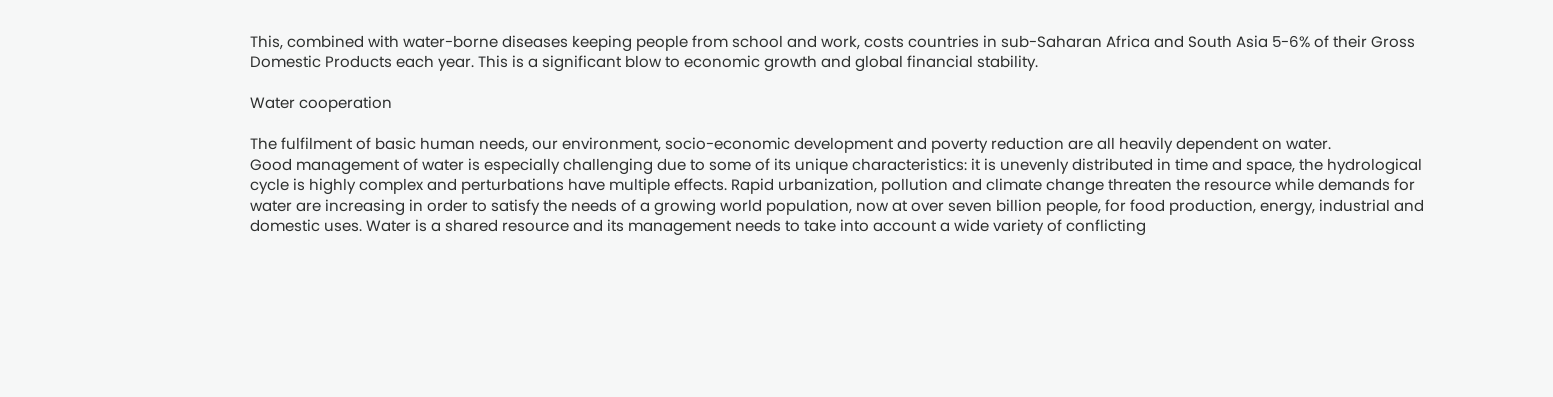This, combined with water-borne diseases keeping people from school and work, costs countries in sub-Saharan Africa and South Asia 5-6% of their Gross Domestic Products each year. This is a significant blow to economic growth and global financial stability.

Water cooperation

The fulfilment of basic human needs, our environment, socio-economic development and poverty reduction are all heavily dependent on water.
Good management of water is especially challenging due to some of its unique characteristics: it is unevenly distributed in time and space, the hydrological cycle is highly complex and perturbations have multiple effects. Rapid urbanization, pollution and climate change threaten the resource while demands for water are increasing in order to satisfy the needs of a growing world population, now at over seven billion people, for food production, energy, industrial and domestic uses. Water is a shared resource and its management needs to take into account a wide variety of conflicting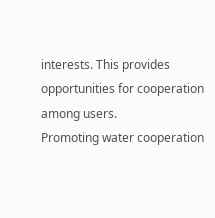interests. This provides opportunities for cooperation among users.
Promoting water cooperation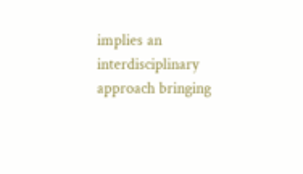implies an interdisciplinary approach bringing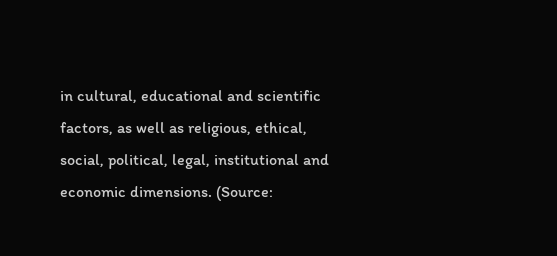in cultural, educational and scientific factors, as well as religious, ethical, social, political, legal, institutional and economic dimensions. (Source: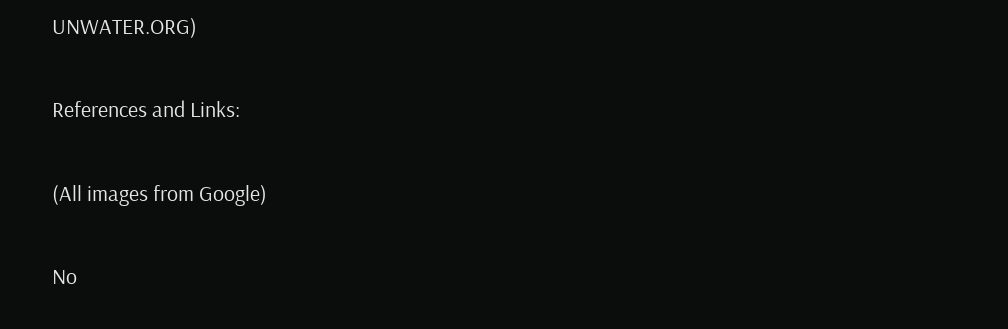UNWATER.ORG)

References and Links:

(All images from Google)

No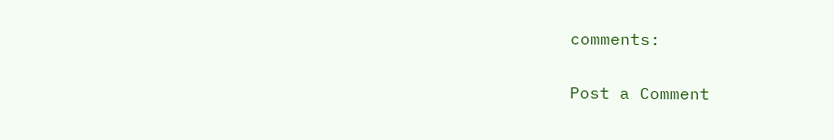comments:

Post a Comment